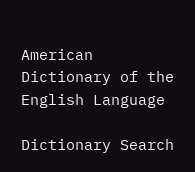American Dictionary of the English Language

Dictionary Search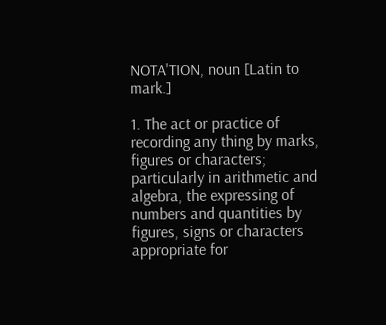NOTA'TION, noun [Latin to mark.]

1. The act or practice of recording any thing by marks, figures or characters; particularly in arithmetic and algebra, the expressing of numbers and quantities by figures, signs or characters appropriate for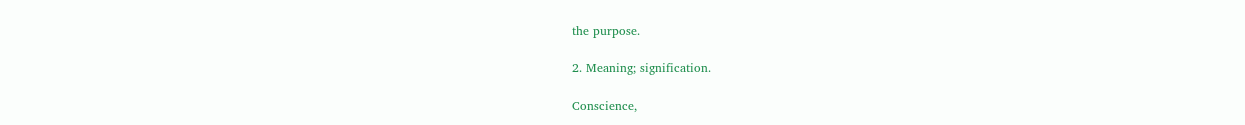the purpose.

2. Meaning; signification.

Conscience,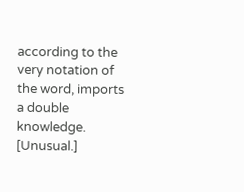according to the very notation of the word, imports a double knowledge. [Unusual.]